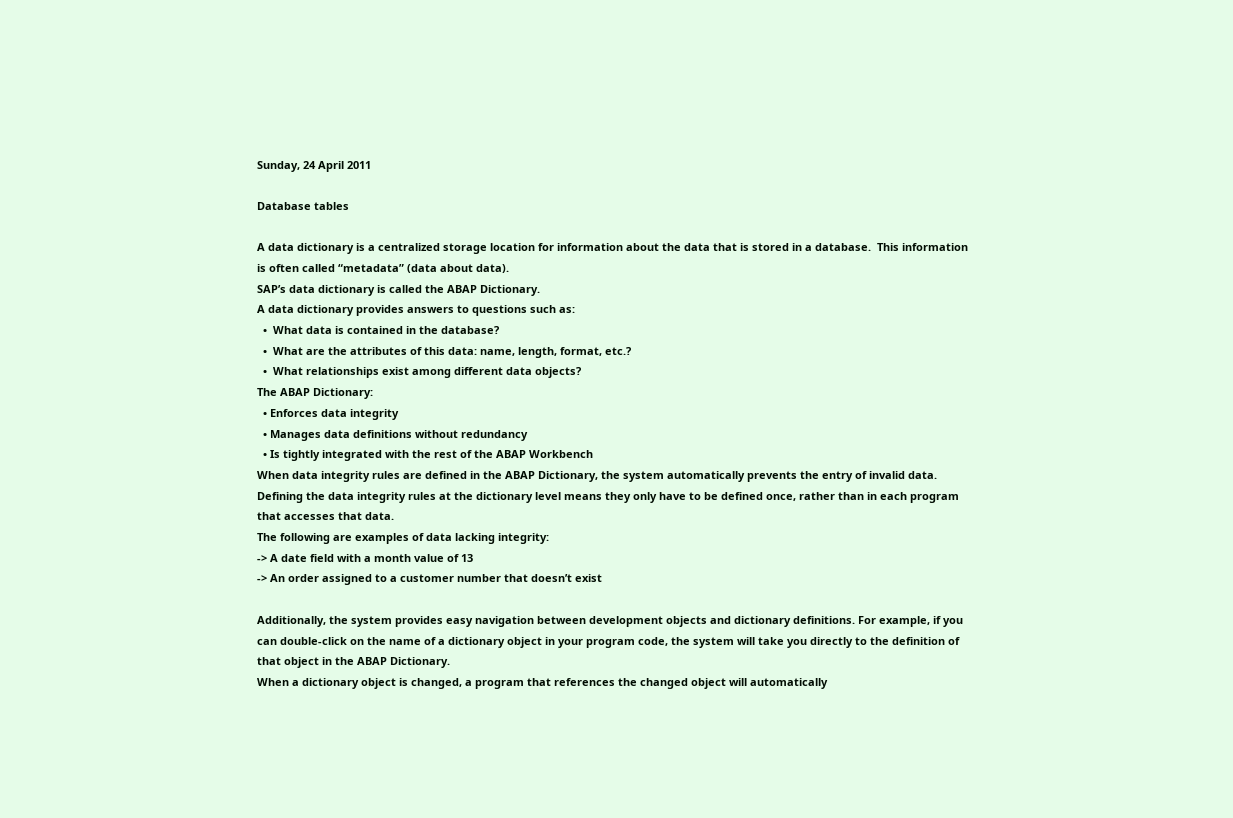Sunday, 24 April 2011

Database tables

A data dictionary is a centralized storage location for information about the data that is stored in a database.  This information is often called “metadata” (data about data).
SAP’s data dictionary is called the ABAP Dictionary.
A data dictionary provides answers to questions such as:
  •  What data is contained in the database?
  •  What are the attributes of this data: name, length, format, etc.?
  •  What relationships exist among different data objects?
The ABAP Dictionary:
  • Enforces data integrity
  • Manages data definitions without redundancy
  • Is tightly integrated with the rest of the ABAP Workbench
When data integrity rules are defined in the ABAP Dictionary, the system automatically prevents the entry of invalid data. Defining the data integrity rules at the dictionary level means they only have to be defined once, rather than in each program that accesses that data.
The following are examples of data lacking integrity:
-> A date field with a month value of 13
-> An order assigned to a customer number that doesn’t exist

Additionally, the system provides easy navigation between development objects and dictionary definitions. For example, if you can double-click on the name of a dictionary object in your program code, the system will take you directly to the definition of that object in the ABAP Dictionary.
When a dictionary object is changed, a program that references the changed object will automatically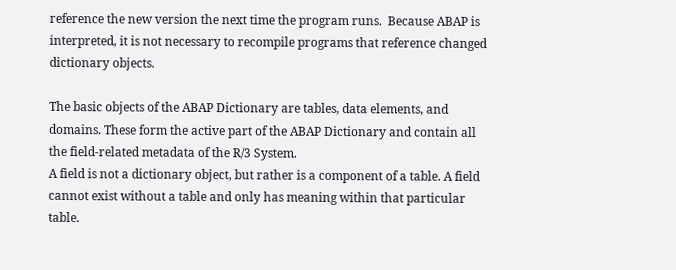reference the new version the next time the program runs.  Because ABAP is interpreted, it is not necessary to recompile programs that reference changed dictionary objects.

The basic objects of the ABAP Dictionary are tables, data elements, and domains. These form the active part of the ABAP Dictionary and contain all the field-related metadata of the R/3 System.
A field is not a dictionary object, but rather is a component of a table. A field cannot exist without a table and only has meaning within that particular table.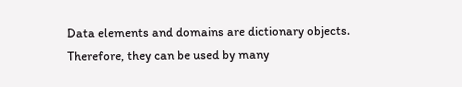Data elements and domains are dictionary objects. Therefore, they can be used by many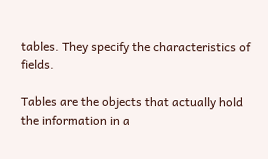tables. They specify the characteristics of fields.

Tables are the objects that actually hold the information in a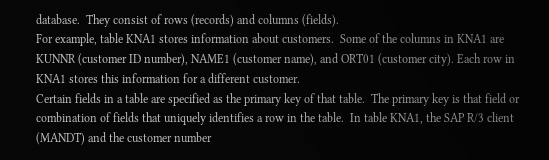database.  They consist of rows (records) and columns (fields).
For example, table KNA1 stores information about customers.  Some of the columns in KNA1 are KUNNR (customer ID number), NAME1 (customer name), and ORT01 (customer city). Each row in KNA1 stores this information for a different customer.
Certain fields in a table are specified as the primary key of that table.  The primary key is that field or combination of fields that uniquely identifies a row in the table.  In table KNA1, the SAP R/3 client (MANDT) and the customer number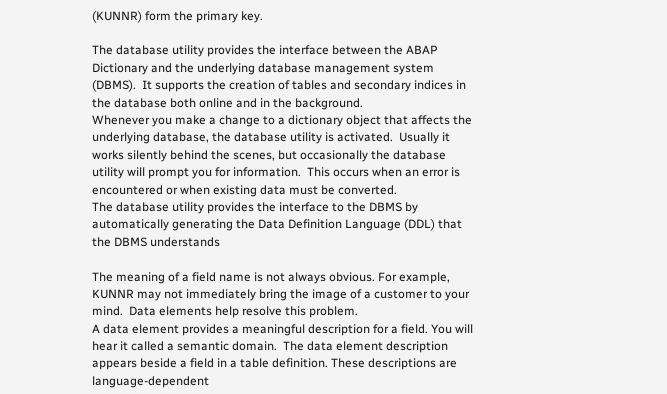(KUNNR) form the primary key.

The database utility provides the interface between the ABAP Dictionary and the underlying database management system (DBMS).  It supports the creation of tables and secondary indices in the database both online and in the background.
Whenever you make a change to a dictionary object that affects the underlying database, the database utility is activated.  Usually it works silently behind the scenes, but occasionally the database utility will prompt you for information.  This occurs when an error is encountered or when existing data must be converted.
The database utility provides the interface to the DBMS by automatically generating the Data Definition Language (DDL) that the DBMS understands

The meaning of a field name is not always obvious. For example, KUNNR may not immediately bring the image of a customer to your mind.  Data elements help resolve this problem.
A data element provides a meaningful description for a field. You will hear it called a semantic domain.  The data element description appears beside a field in a table definition. These descriptions are language-dependent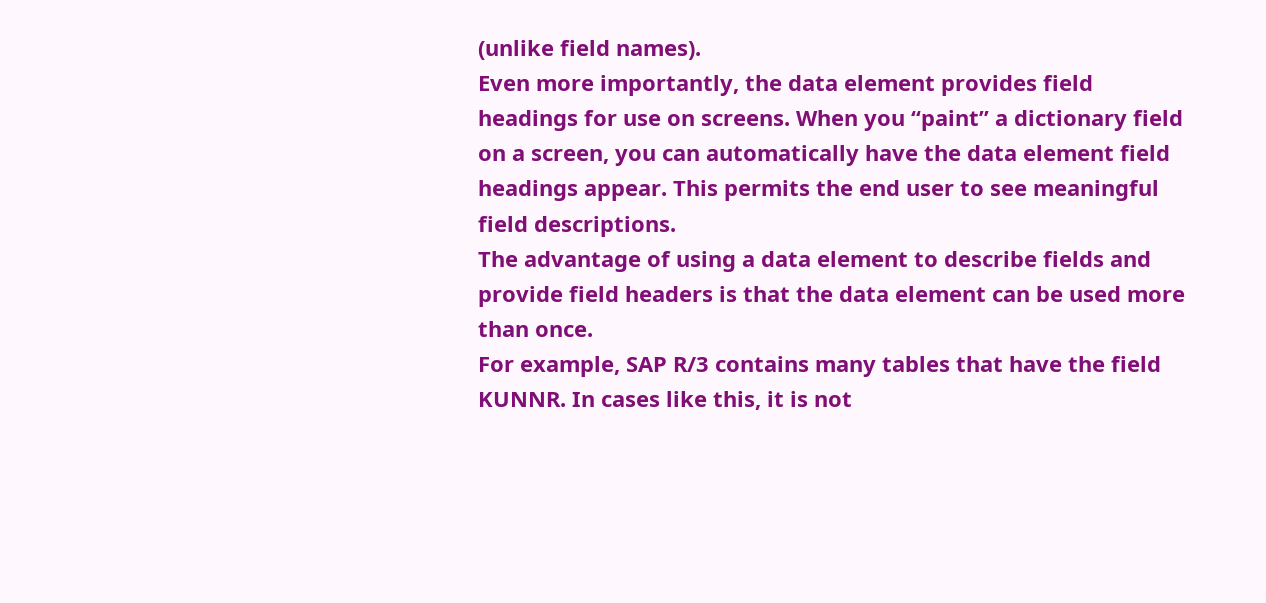(unlike field names).
Even more importantly, the data element provides field headings for use on screens. When you “paint” a dictionary field on a screen, you can automatically have the data element field headings appear. This permits the end user to see meaningful field descriptions.
The advantage of using a data element to describe fields and provide field headers is that the data element can be used more than once.
For example, SAP R/3 contains many tables that have the field KUNNR. In cases like this, it is not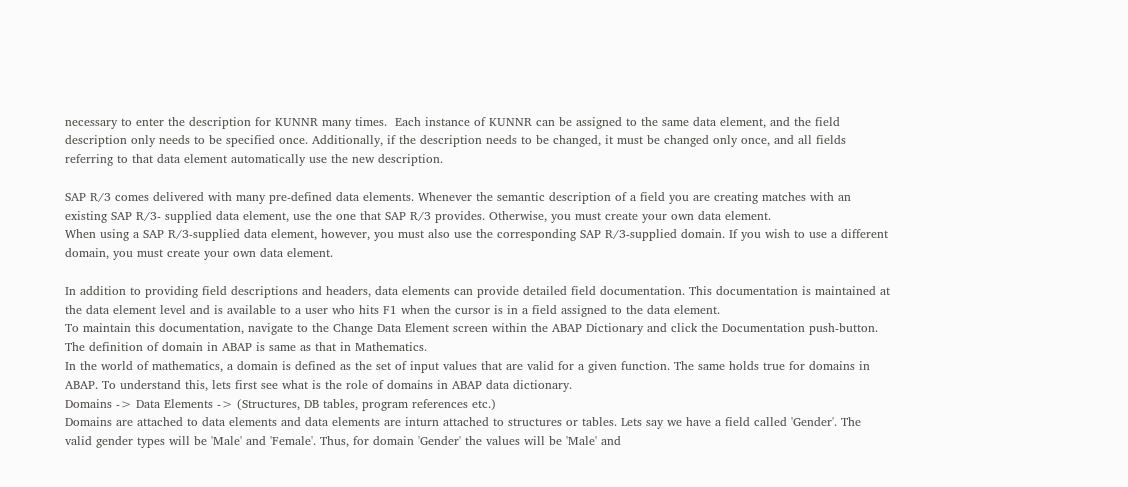necessary to enter the description for KUNNR many times.  Each instance of KUNNR can be assigned to the same data element, and the field description only needs to be specified once. Additionally, if the description needs to be changed, it must be changed only once, and all fields referring to that data element automatically use the new description.

SAP R/3 comes delivered with many pre-defined data elements. Whenever the semantic description of a field you are creating matches with an existing SAP R/3- supplied data element, use the one that SAP R/3 provides. Otherwise, you must create your own data element.
When using a SAP R/3-supplied data element, however, you must also use the corresponding SAP R/3-supplied domain. If you wish to use a different domain, you must create your own data element.

In addition to providing field descriptions and headers, data elements can provide detailed field documentation. This documentation is maintained at the data element level and is available to a user who hits F1 when the cursor is in a field assigned to the data element.
To maintain this documentation, navigate to the Change Data Element screen within the ABAP Dictionary and click the Documentation push-button.
The definition of domain in ABAP is same as that in Mathematics.
In the world of mathematics, a domain is defined as the set of input values that are valid for a given function. The same holds true for domains in ABAP. To understand this, lets first see what is the role of domains in ABAP data dictionary.
Domains -> Data Elements -> (Structures, DB tables, program references etc.)
Domains are attached to data elements and data elements are inturn attached to structures or tables. Lets say we have a field called 'Gender'. The valid gender types will be 'Male' and 'Female'. Thus, for domain 'Gender' the values will be 'Male' and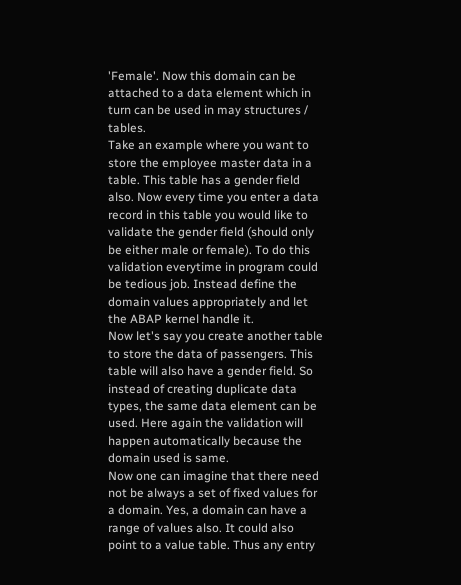'Female'. Now this domain can be attached to a data element which in turn can be used in may structures / tables.
Take an example where you want to store the employee master data in a table. This table has a gender field also. Now every time you enter a data record in this table you would like to validate the gender field (should only be either male or female). To do this validation everytime in program could be tedious job. Instead define the domain values appropriately and let the ABAP kernel handle it.
Now let's say you create another table to store the data of passengers. This table will also have a gender field. So instead of creating duplicate data types, the same data element can be used. Here again the validation will happen automatically because the domain used is same.
Now one can imagine that there need not be always a set of fixed values for a domain. Yes, a domain can have a range of values also. It could also point to a value table. Thus any entry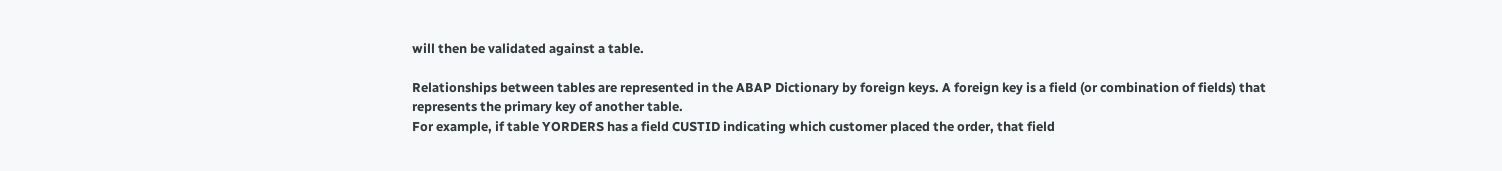will then be validated against a table.

Relationships between tables are represented in the ABAP Dictionary by foreign keys. A foreign key is a field (or combination of fields) that represents the primary key of another table.
For example, if table YORDERS has a field CUSTID indicating which customer placed the order, that field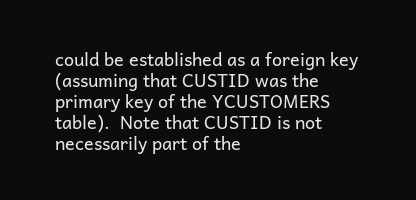could be established as a foreign key (assuming that CUSTID was the primary key of the YCUSTOMERS table).  Note that CUSTID is not necessarily part of the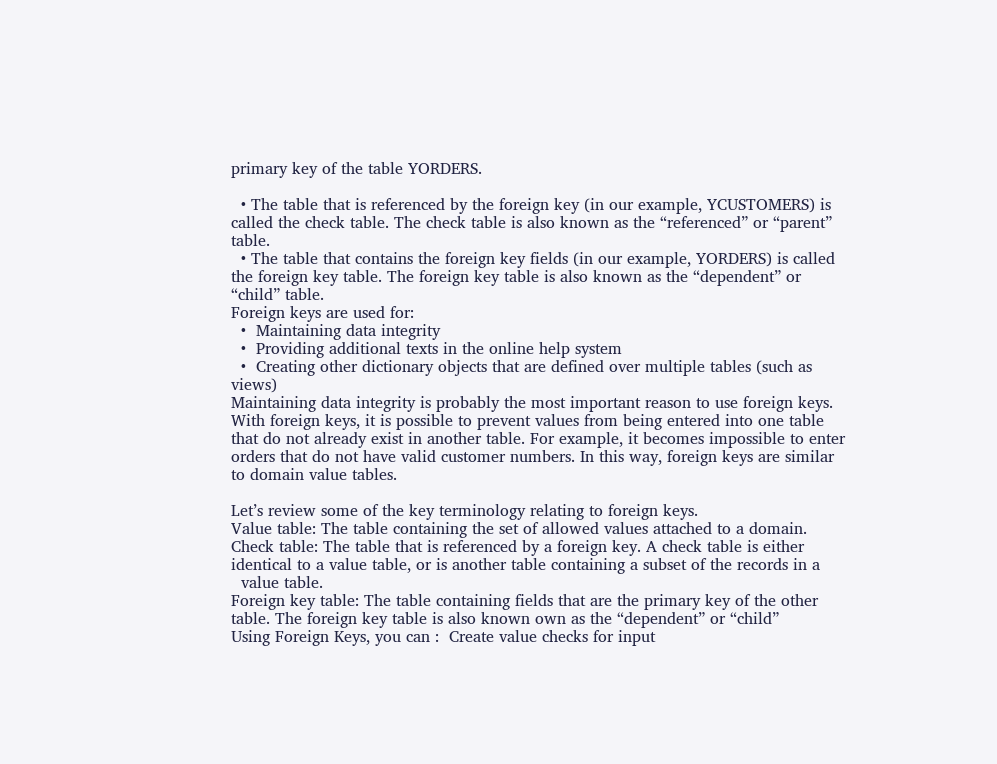primary key of the table YORDERS.

  • The table that is referenced by the foreign key (in our example, YCUSTOMERS) is called the check table. The check table is also known as the “referenced” or “parent” table.
  • The table that contains the foreign key fields (in our example, YORDERS) is called the foreign key table. The foreign key table is also known as the “dependent” or “child” table.
Foreign keys are used for:
  •  Maintaining data integrity
  •  Providing additional texts in the online help system
  •  Creating other dictionary objects that are defined over multiple tables (such as views)
Maintaining data integrity is probably the most important reason to use foreign keys. With foreign keys, it is possible to prevent values from being entered into one table that do not already exist in another table. For example, it becomes impossible to enter orders that do not have valid customer numbers. In this way, foreign keys are similar to domain value tables.

Let’s review some of the key terminology relating to foreign keys.
Value table: The table containing the set of allowed values attached to a domain.
Check table: The table that is referenced by a foreign key. A check table is either identical to a value table, or is another table containing a subset of the records in a
  value table.
Foreign key table: The table containing fields that are the primary key of the other table. The foreign key table is also known own as the “dependent” or “child”
Using Foreign Keys, you can :  Create value checks for input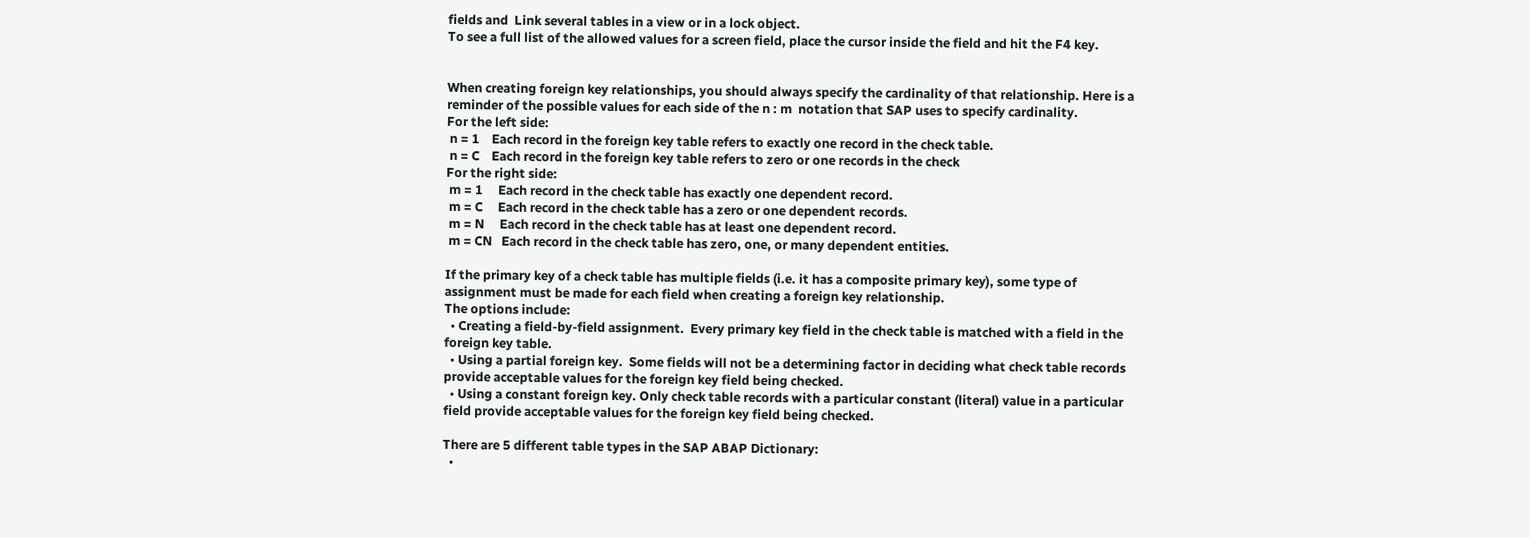fields and  Link several tables in a view or in a lock object.
To see a full list of the allowed values for a screen field, place the cursor inside the field and hit the F4 key.


When creating foreign key relationships, you should always specify the cardinality of that relationship. Here is a reminder of the possible values for each side of the n : m  notation that SAP uses to specify cardinality.
For the left side:
 n = 1    Each record in the foreign key table refers to exactly one record in the check table.
 n = C    Each record in the foreign key table refers to zero or one records in the check
For the right side:
 m = 1     Each record in the check table has exactly one dependent record.
 m = C     Each record in the check table has a zero or one dependent records.
 m = N     Each record in the check table has at least one dependent record.
 m = CN   Each record in the check table has zero, one, or many dependent entities.

If the primary key of a check table has multiple fields (i.e. it has a composite primary key), some type of assignment must be made for each field when creating a foreign key relationship.
The options include:
  • Creating a field-by-field assignment.  Every primary key field in the check table is matched with a field in the foreign key table.
  • Using a partial foreign key.  Some fields will not be a determining factor in deciding what check table records provide acceptable values for the foreign key field being checked.
  • Using a constant foreign key. Only check table records with a particular constant (literal) value in a particular field provide acceptable values for the foreign key field being checked.

There are 5 different table types in the SAP ABAP Dictionary:
  •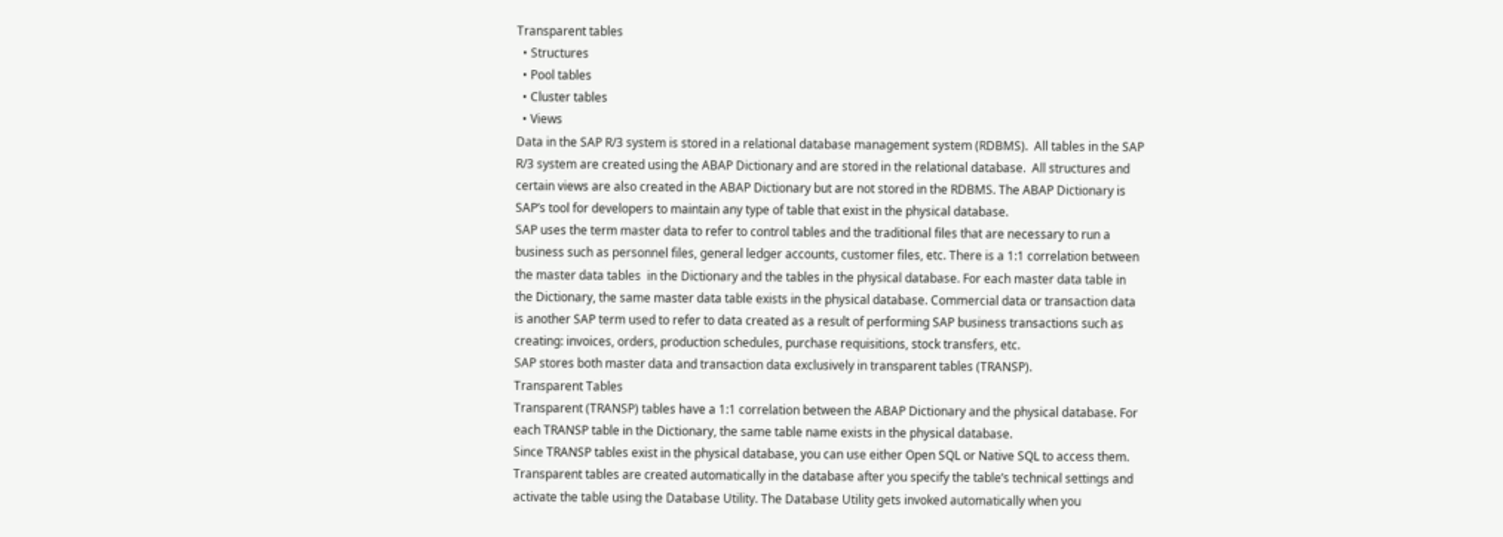Transparent tables
  • Structures
  • Pool tables
  • Cluster tables
  • Views
Data in the SAP R/3 system is stored in a relational database management system (RDBMS).  All tables in the SAP R/3 system are created using the ABAP Dictionary and are stored in the relational database.  All structures and certain views are also created in the ABAP Dictionary but are not stored in the RDBMS. The ABAP Dictionary is SAP’s tool for developers to maintain any type of table that exist in the physical database.
SAP uses the term master data to refer to control tables and the traditional files that are necessary to run a business such as personnel files, general ledger accounts, customer files, etc. There is a 1:1 correlation between the master data tables  in the Dictionary and the tables in the physical database. For each master data table in the Dictionary, the same master data table exists in the physical database. Commercial data or transaction data is another SAP term used to refer to data created as a result of performing SAP business transactions such as creating: invoices, orders, production schedules, purchase requisitions, stock transfers, etc.
SAP stores both master data and transaction data exclusively in transparent tables (TRANSP).
Transparent Tables
Transparent (TRANSP) tables have a 1:1 correlation between the ABAP Dictionary and the physical database. For each TRANSP table in the Dictionary, the same table name exists in the physical database.
Since TRANSP tables exist in the physical database, you can use either Open SQL or Native SQL to access them. Transparent tables are created automatically in the database after you specify the table’s technical settings and activate the table using the Database Utility. The Database Utility gets invoked automatically when you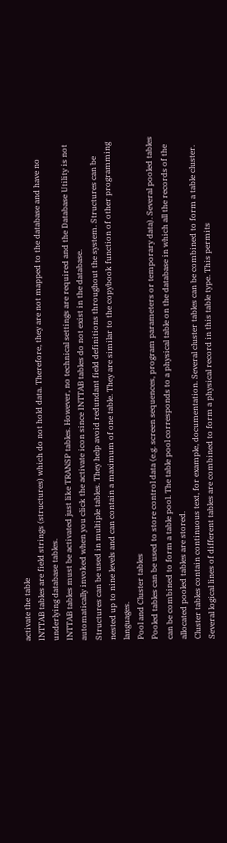activate the table
INTTAB tables are field strings (structures) which do not hold data. Therefore, they are not mapped to the database and have no underlying database tables.
INTTAB tables must be activated just like TRANSP tables. However, no technical settings are required and the Database Utility is not automatically invoked when you click the activate icon since INTTAB tables do not exist in the database.
Structures can be used in multiple tables. They help avoid redundant field definitions throughout the system. Structures can be nested up to nine levels and can contain a maximum of one table. They are similar to the copybook function of other programming languages.
Pool and Cluster tables
Pooled tables can be used to store control data (e.g. screen sequences, program parameters or temporary data). Several pooled tables can be combined to form a table pool. The table pool corresponds to a physical table on the database in which all the records of the allocated pooled tables are stored.
Cluster tables contain continuous text, for example, documentation. Several cluster tables can be combined to form a table cluster. Several logical lines of different tables are combined to form a physical record in this table type. This permits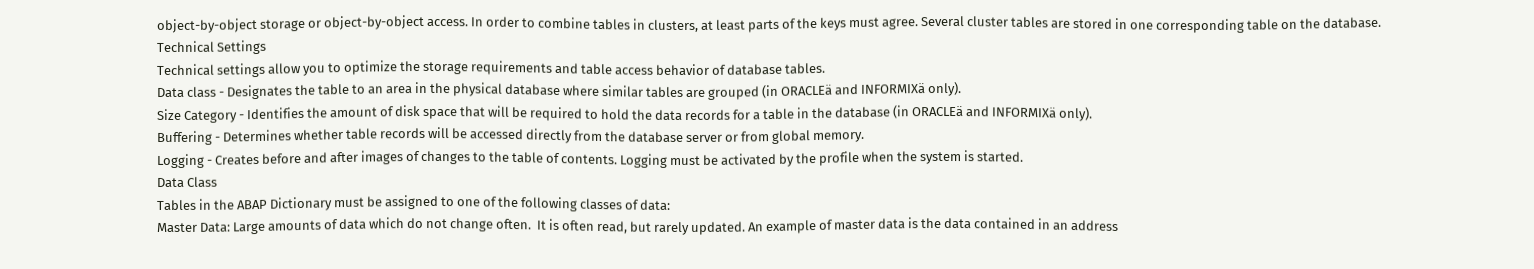object-by-object storage or object-by-object access. In order to combine tables in clusters, at least parts of the keys must agree. Several cluster tables are stored in one corresponding table on the database.
Technical Settings
Technical settings allow you to optimize the storage requirements and table access behavior of database tables.
Data class - Designates the table to an area in the physical database where similar tables are grouped (in ORACLEä and INFORMIXä only).
Size Category - Identifies the amount of disk space that will be required to hold the data records for a table in the database (in ORACLEä and INFORMIXä only).
Buffering - Determines whether table records will be accessed directly from the database server or from global memory.
Logging - Creates before and after images of changes to the table of contents. Logging must be activated by the profile when the system is started.
Data Class
Tables in the ABAP Dictionary must be assigned to one of the following classes of data:
Master Data: Large amounts of data which do not change often.  It is often read, but rarely updated. An example of master data is the data contained in an address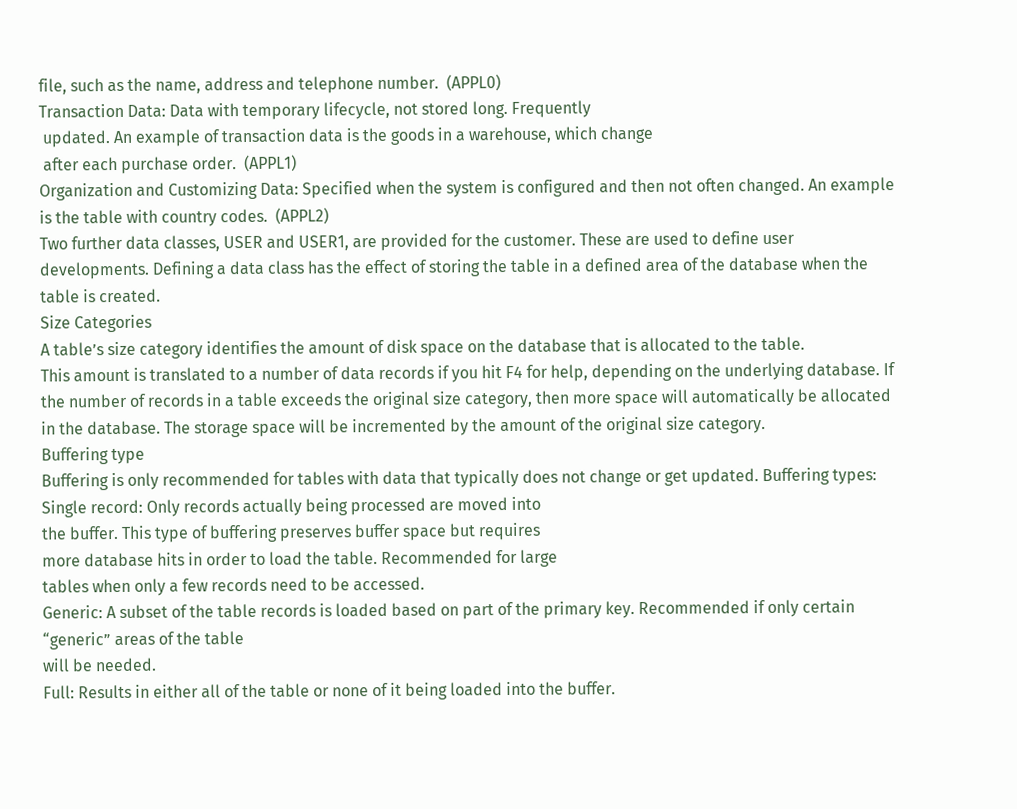file, such as the name, address and telephone number.  (APPL0)
Transaction Data: Data with temporary lifecycle, not stored long. Frequently
 updated. An example of transaction data is the goods in a warehouse, which change
 after each purchase order.  (APPL1)
Organization and Customizing Data: Specified when the system is configured and then not often changed. An example is the table with country codes.  (APPL2)
Two further data classes, USER and USER1, are provided for the customer. These are used to define user developments. Defining a data class has the effect of storing the table in a defined area of the database when the table is created.
Size Categories
A table’s size category identifies the amount of disk space on the database that is allocated to the table.
This amount is translated to a number of data records if you hit F4 for help, depending on the underlying database. If the number of records in a table exceeds the original size category, then more space will automatically be allocated in the database. The storage space will be incremented by the amount of the original size category.
Buffering type
Buffering is only recommended for tables with data that typically does not change or get updated. Buffering types:
Single record: Only records actually being processed are moved into
the buffer. This type of buffering preserves buffer space but requires
more database hits in order to load the table. Recommended for large
tables when only a few records need to be accessed.
Generic: A subset of the table records is loaded based on part of the primary key. Recommended if only certain “generic” areas of the table
will be needed.
Full: Results in either all of the table or none of it being loaded into the buffer.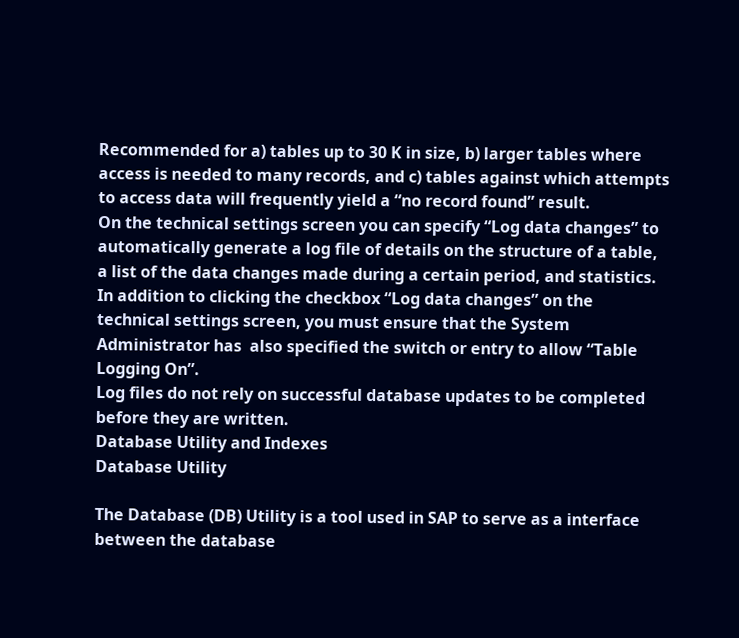Recommended for a) tables up to 30 K in size, b) larger tables where access is needed to many records, and c) tables against which attempts to access data will frequently yield a “no record found” result.
On the technical settings screen you can specify “Log data changes” to automatically generate a log file of details on the structure of a table, a list of the data changes made during a certain period, and statistics.
In addition to clicking the checkbox “Log data changes” on the technical settings screen, you must ensure that the System Administrator has  also specified the switch or entry to allow “Table Logging On”.
Log files do not rely on successful database updates to be completed before they are written.
Database Utility and Indexes
Database Utility

The Database (DB) Utility is a tool used in SAP to serve as a interface between the database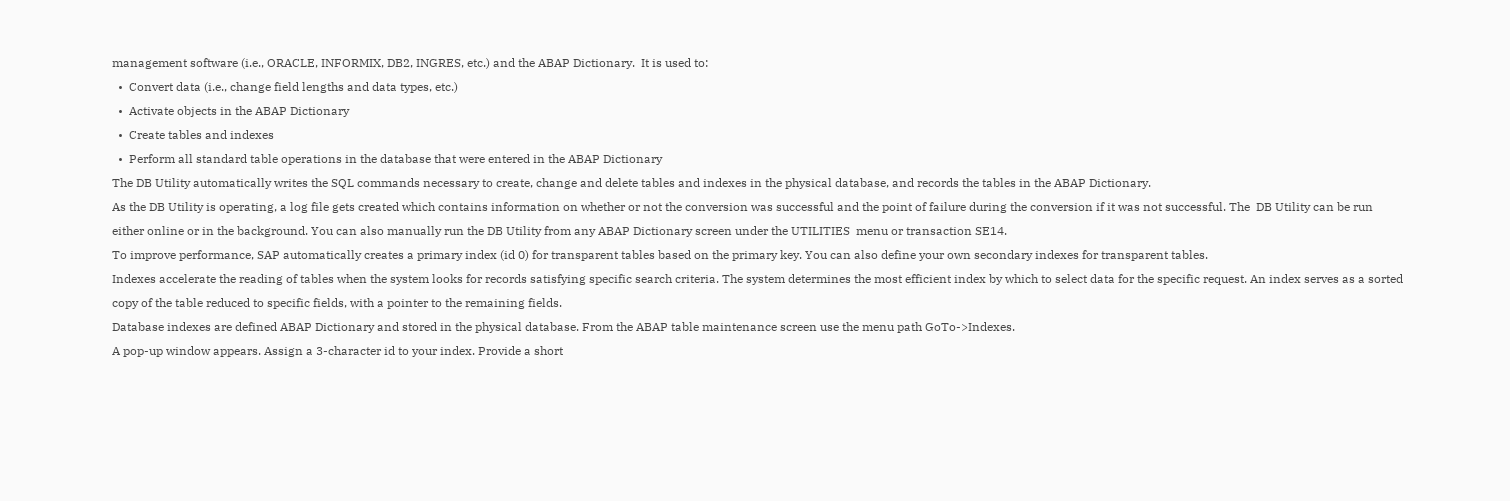management software (i.e., ORACLE, INFORMIX, DB2, INGRES, etc.) and the ABAP Dictionary.  It is used to:
  •  Convert data (i.e., change field lengths and data types, etc.)
  •  Activate objects in the ABAP Dictionary
  •  Create tables and indexes
  •  Perform all standard table operations in the database that were entered in the ABAP Dictionary
The DB Utility automatically writes the SQL commands necessary to create, change and delete tables and indexes in the physical database, and records the tables in the ABAP Dictionary.
As the DB Utility is operating, a log file gets created which contains information on whether or not the conversion was successful and the point of failure during the conversion if it was not successful. The  DB Utility can be run either online or in the background. You can also manually run the DB Utility from any ABAP Dictionary screen under the UTILITIES  menu or transaction SE14.
To improve performance, SAP automatically creates a primary index (id 0) for transparent tables based on the primary key. You can also define your own secondary indexes for transparent tables.
Indexes accelerate the reading of tables when the system looks for records satisfying specific search criteria. The system determines the most efficient index by which to select data for the specific request. An index serves as a sorted copy of the table reduced to specific fields, with a pointer to the remaining fields.
Database indexes are defined ABAP Dictionary and stored in the physical database. From the ABAP table maintenance screen use the menu path GoTo->Indexes.
A pop-up window appears. Assign a 3-character id to your index. Provide a short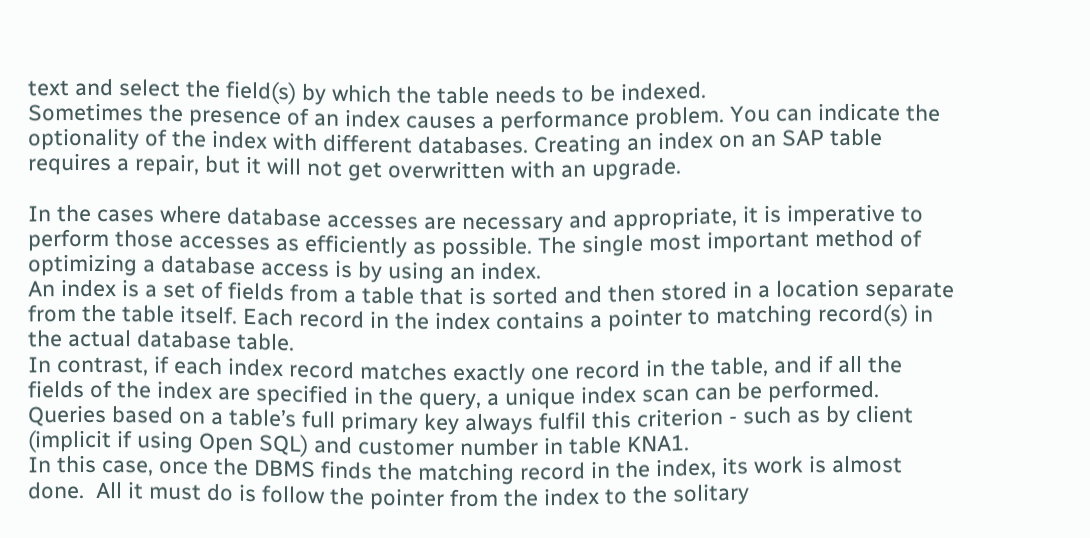text and select the field(s) by which the table needs to be indexed.
Sometimes the presence of an index causes a performance problem. You can indicate the optionality of the index with different databases. Creating an index on an SAP table requires a repair, but it will not get overwritten with an upgrade.

In the cases where database accesses are necessary and appropriate, it is imperative to perform those accesses as efficiently as possible. The single most important method of optimizing a database access is by using an index.
An index is a set of fields from a table that is sorted and then stored in a location separate from the table itself. Each record in the index contains a pointer to matching record(s) in the actual database table.
In contrast, if each index record matches exactly one record in the table, and if all the fields of the index are specified in the query, a unique index scan can be performed.  Queries based on a table’s full primary key always fulfil this criterion - such as by client (implicit if using Open SQL) and customer number in table KNA1.
In this case, once the DBMS finds the matching record in the index, its work is almost done.  All it must do is follow the pointer from the index to the solitary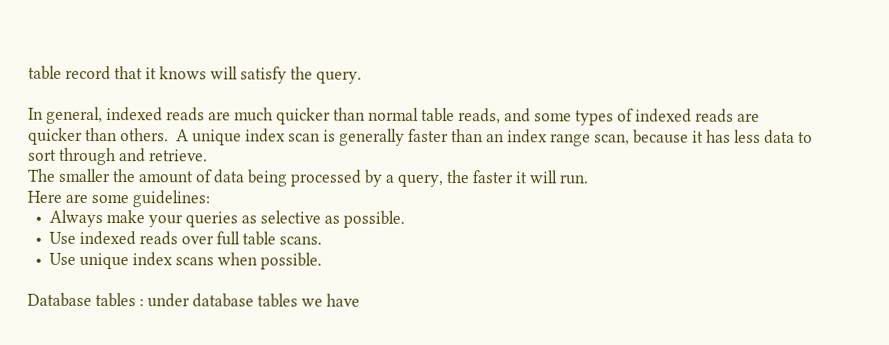table record that it knows will satisfy the query.

In general, indexed reads are much quicker than normal table reads, and some types of indexed reads are quicker than others.  A unique index scan is generally faster than an index range scan, because it has less data to sort through and retrieve.
The smaller the amount of data being processed by a query, the faster it will run.
Here are some guidelines:
  •  Always make your queries as selective as possible.
  •  Use indexed reads over full table scans.
  •  Use unique index scans when possible.

Database tables : under database tables we have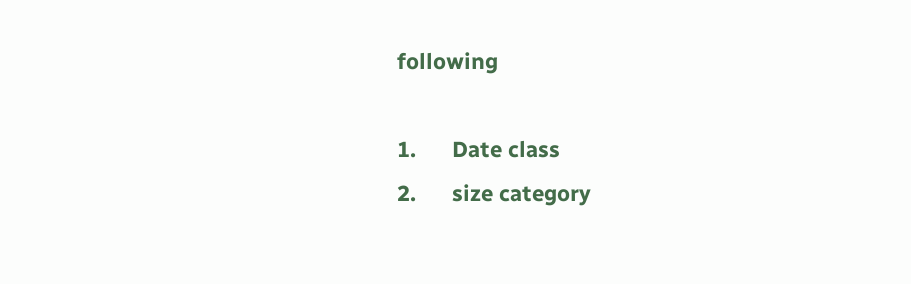following

1.      Date class
2.      size category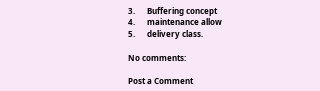3.      Buffering concept
4.      maintenance allow
5.      delivery class.

No comments:

Post a Comment